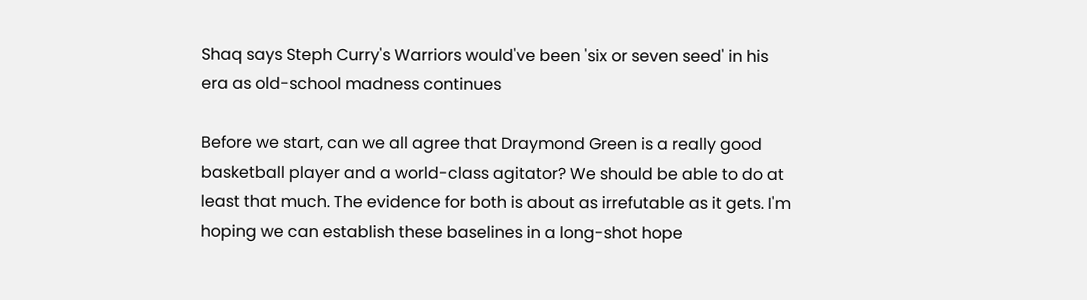Shaq says Steph Curry's Warriors would've been 'six or seven seed' in his era as old-school madness continues

Before we start, can we all agree that Draymond Green is a really good basketball player and a world-class agitator? We should be able to do at least that much. The evidence for both is about as irrefutable as it gets. I'm hoping we can establish these baselines in a long-shot hope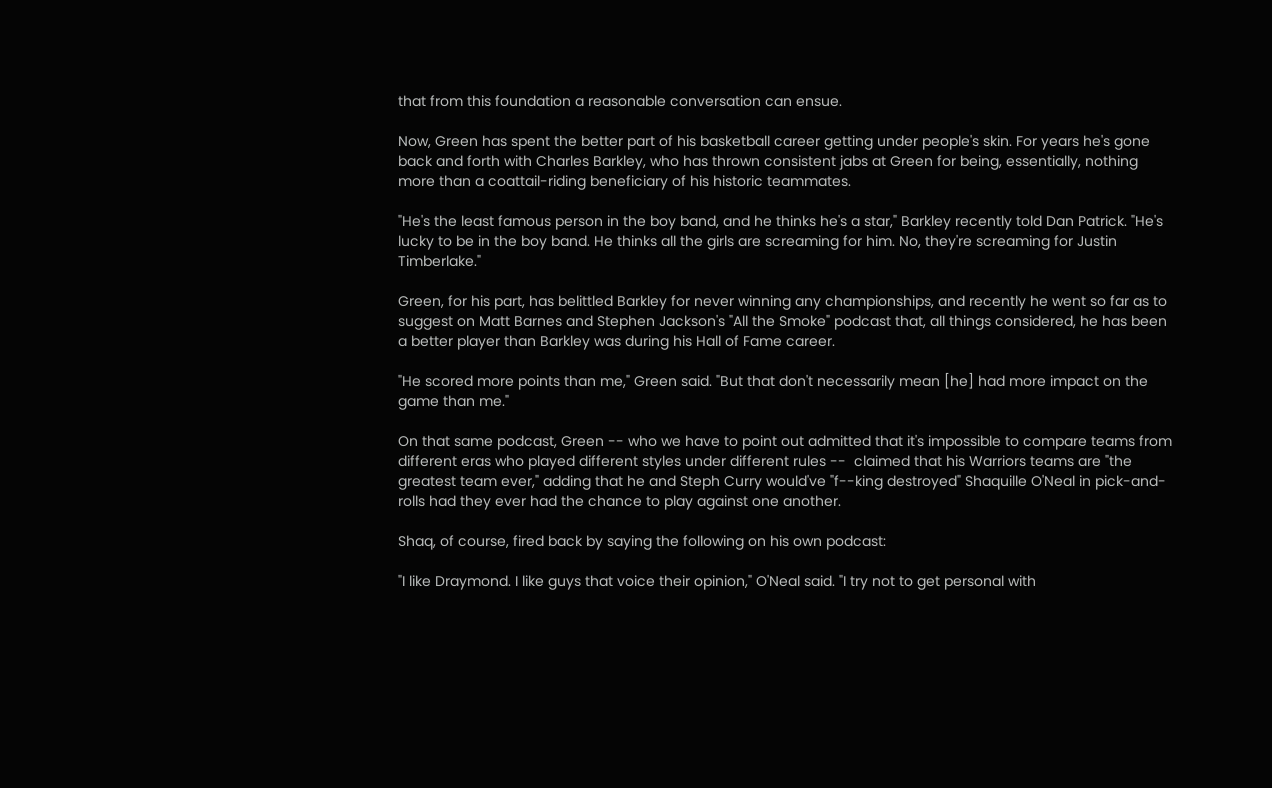that from this foundation a reasonable conversation can ensue.

Now, Green has spent the better part of his basketball career getting under people's skin. For years he's gone back and forth with Charles Barkley, who has thrown consistent jabs at Green for being, essentially, nothing more than a coattail-riding beneficiary of his historic teammates.

"He's the least famous person in the boy band, and he thinks he's a star," Barkley recently told Dan Patrick. "He's lucky to be in the boy band. He thinks all the girls are screaming for him. No, they're screaming for Justin Timberlake."

Green, for his part, has belittled Barkley for never winning any championships, and recently he went so far as to suggest on Matt Barnes and Stephen Jackson's "All the Smoke" podcast that, all things considered, he has been a better player than Barkley was during his Hall of Fame career.

"He scored more points than me," Green said. "But that don't necessarily mean [he] had more impact on the game than me."

On that same podcast, Green -- who we have to point out admitted that it's impossible to compare teams from different eras who played different styles under different rules --  claimed that his Warriors teams are "the greatest team ever," adding that he and Steph Curry would've "f--king destroyed" Shaquille O'Neal in pick-and-rolls had they ever had the chance to play against one another.

Shaq, of course, fired back by saying the following on his own podcast:

"I like Draymond. I like guys that voice their opinion," O'Neal said. "I try not to get personal with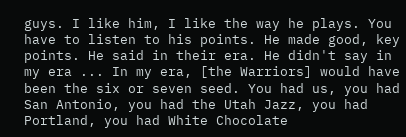guys. I like him, I like the way he plays. You have to listen to his points. He made good, key points. He said in their era. He didn't say in my era ... In my era, [the Warriors] would have been the six or seven seed. You had us, you had San Antonio, you had the Utah Jazz, you had Portland, you had White Chocolate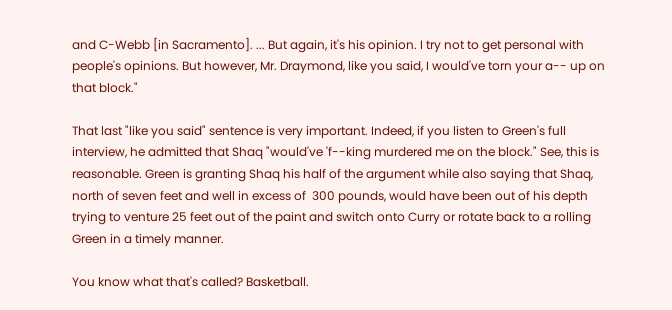and C-Webb [in Sacramento]. ... But again, it's his opinion. I try not to get personal with people's opinions. But however, Mr. Draymond, like you said, I would've torn your a-- up on that block."

That last "like you said" sentence is very important. Indeed, if you listen to Green's full interview, he admitted that Shaq "would've 'f--king murdered me on the block." See, this is reasonable. Green is granting Shaq his half of the argument while also saying that Shaq, north of seven feet and well in excess of  300 pounds, would have been out of his depth trying to venture 25 feet out of the paint and switch onto Curry or rotate back to a rolling Green in a timely manner.

You know what that's called? Basketball.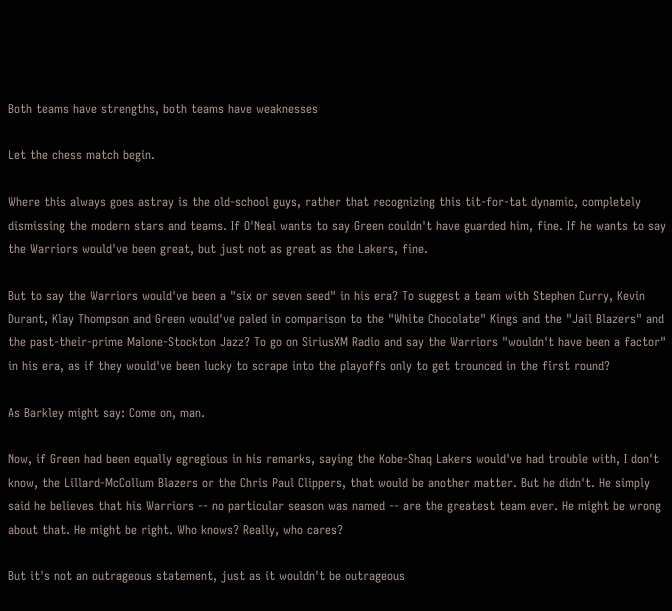Both teams have strengths, both teams have weaknesses

Let the chess match begin.

Where this always goes astray is the old-school guys, rather that recognizing this tit-for-tat dynamic, completely dismissing the modern stars and teams. If O'Neal wants to say Green couldn't have guarded him, fine. If he wants to say the Warriors would've been great, but just not as great as the Lakers, fine.

But to say the Warriors would've been a "six or seven seed" in his era? To suggest a team with Stephen Curry, Kevin Durant, Klay Thompson and Green would've paled in comparison to the "White Chocolate" Kings and the "Jail Blazers" and the past-their-prime Malone-Stockton Jazz? To go on SiriusXM Radio and say the Warriors "wouldn't have been a factor" in his era, as if they would've been lucky to scrape into the playoffs only to get trounced in the first round?

As Barkley might say: Come on, man.

Now, if Green had been equally egregious in his remarks, saying the Kobe-Shaq Lakers would've had trouble with, I don't know, the Lillard-McCollum Blazers or the Chris Paul Clippers, that would be another matter. But he didn't. He simply said he believes that his Warriors -- no particular season was named -- are the greatest team ever. He might be wrong about that. He might be right. Who knows? Really, who cares?

But it's not an outrageous statement, just as it wouldn't be outrageous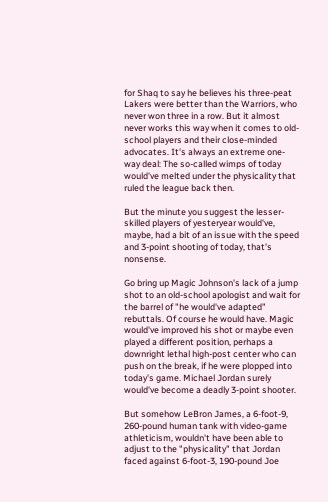for Shaq to say he believes his three-peat Lakers were better than the Warriors, who never won three in a row. But it almost never works this way when it comes to old-school players and their close-minded advocates. It's always an extreme one-way deal: The so-called wimps of today would've melted under the physicality that ruled the league back then.

But the minute you suggest the lesser-skilled players of yesteryear would've, maybe, had a bit of an issue with the speed and 3-point shooting of today, that's nonsense.

Go bring up Magic Johnson's lack of a jump shot to an old-school apologist and wait for the barrel of "he would've adapted" rebuttals. Of course he would have. Magic would've improved his shot or maybe even played a different position, perhaps a downright lethal high-post center who can push on the break, if he were plopped into today's game. Michael Jordan surely would've become a deadly 3-point shooter.

But somehow LeBron James, a 6-foot-9, 260-pound human tank with video-game athleticism, wouldn't have been able to adjust to the "physicality" that Jordan faced against 6-foot-3, 190-pound Joe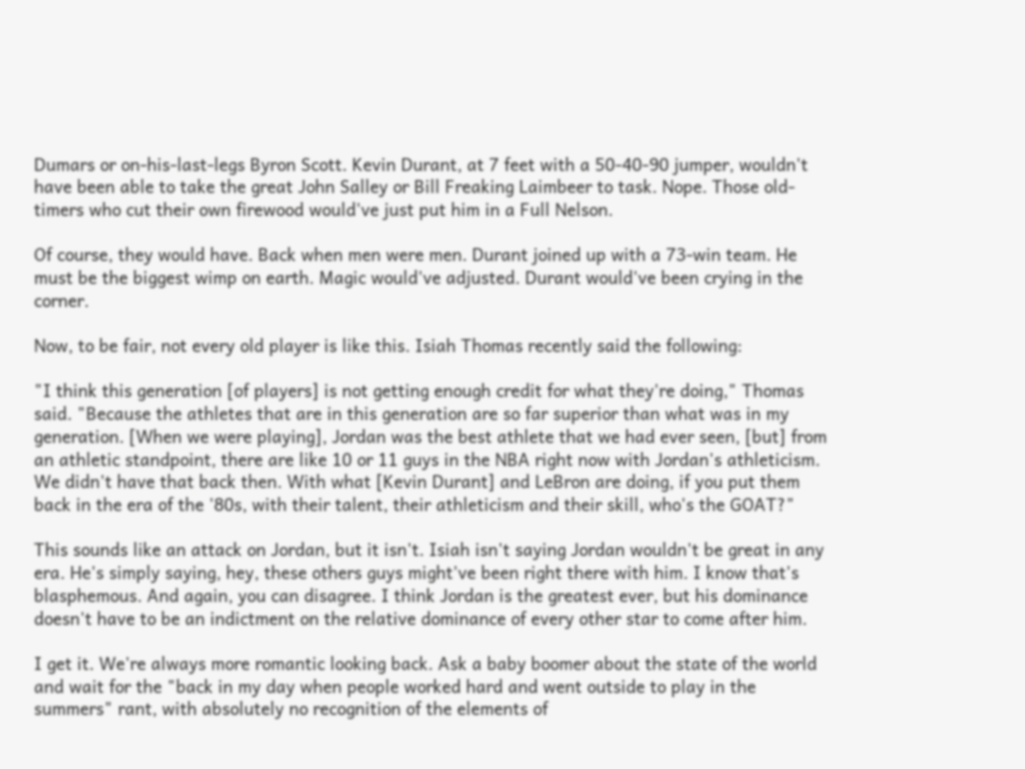Dumars or on-his-last-legs Byron Scott. Kevin Durant, at 7 feet with a 50-40-90 jumper, wouldn't have been able to take the great John Salley or Bill Freaking Laimbeer to task. Nope. Those old-timers who cut their own firewood would've just put him in a Full Nelson.

Of course, they would have. Back when men were men. Durant joined up with a 73-win team. He must be the biggest wimp on earth. Magic would've adjusted. Durant would've been crying in the corner.

Now, to be fair, not every old player is like this. Isiah Thomas recently said the following:

"I think this generation [of players] is not getting enough credit for what they're doing," Thomas said. "Because the athletes that are in this generation are so far superior than what was in my generation. [When we were playing], Jordan was the best athlete that we had ever seen, [but] from an athletic standpoint, there are like 10 or 11 guys in the NBA right now with Jordan's athleticism. We didn't have that back then. With what [Kevin Durant] and LeBron are doing, if you put them back in the era of the '80s, with their talent, their athleticism and their skill, who's the GOAT?"

This sounds like an attack on Jordan, but it isn't. Isiah isn't saying Jordan wouldn't be great in any era. He's simply saying, hey, these others guys might've been right there with him. I know that's blasphemous. And again, you can disagree. I think Jordan is the greatest ever, but his dominance doesn't have to be an indictment on the relative dominance of every other star to come after him.

I get it. We're always more romantic looking back. Ask a baby boomer about the state of the world and wait for the "back in my day when people worked hard and went outside to play in the summers" rant, with absolutely no recognition of the elements of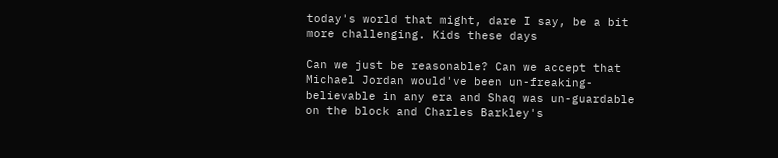today's world that might, dare I say, be a bit more challenging. Kids these days

Can we just be reasonable? Can we accept that Michael Jordan would've been un-freaking-believable in any era and Shaq was un-guardable on the block and Charles Barkley's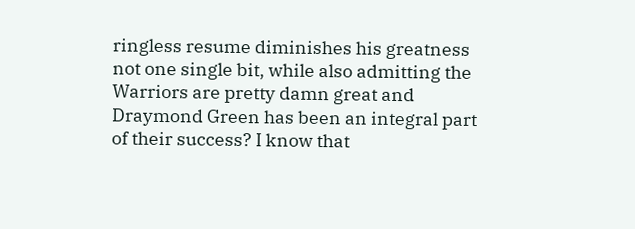ringless resume diminishes his greatness not one single bit, while also admitting the Warriors are pretty damn great and Draymond Green has been an integral part of their success? I know that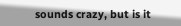sounds crazy, but is it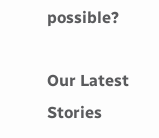possible?

Our Latest Stories